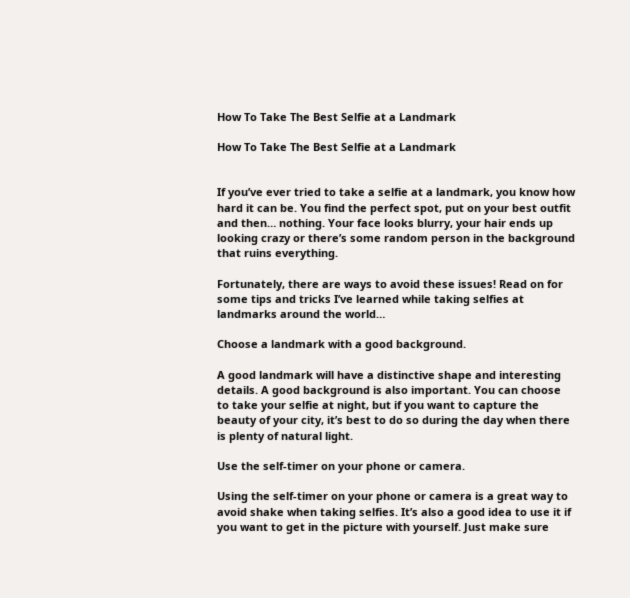How To Take The Best Selfie at a Landmark

How To Take The Best Selfie at a Landmark


If you’ve ever tried to take a selfie at a landmark, you know how hard it can be. You find the perfect spot, put on your best outfit and then… nothing. Your face looks blurry, your hair ends up looking crazy or there’s some random person in the background that ruins everything.

Fortunately, there are ways to avoid these issues! Read on for some tips and tricks I’ve learned while taking selfies at landmarks around the world…

Choose a landmark with a good background.

A good landmark will have a distinctive shape and interesting details. A good background is also important. You can choose to take your selfie at night, but if you want to capture the beauty of your city, it’s best to do so during the day when there is plenty of natural light.

Use the self-timer on your phone or camera.

Using the self-timer on your phone or camera is a great way to avoid shake when taking selfies. It’s also a good idea to use it if you want to get in the picture with yourself. Just make sure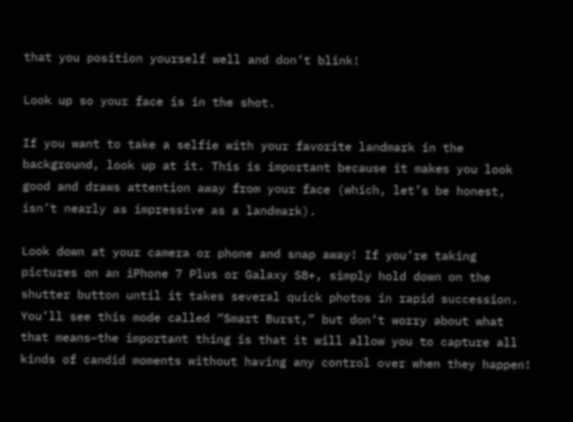that you position yourself well and don’t blink!

Look up so your face is in the shot.

If you want to take a selfie with your favorite landmark in the background, look up at it. This is important because it makes you look good and draws attention away from your face (which, let’s be honest, isn’t nearly as impressive as a landmark).

Look down at your camera or phone and snap away! If you’re taking pictures on an iPhone 7 Plus or Galaxy S8+, simply hold down on the shutter button until it takes several quick photos in rapid succession. You’ll see this mode called “Smart Burst,” but don’t worry about what that means–the important thing is that it will allow you to capture all kinds of candid moments without having any control over when they happen!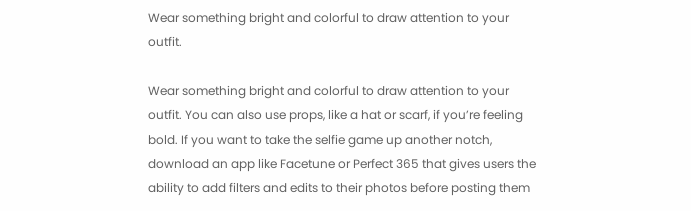Wear something bright and colorful to draw attention to your outfit.

Wear something bright and colorful to draw attention to your outfit. You can also use props, like a hat or scarf, if you’re feeling bold. If you want to take the selfie game up another notch, download an app like Facetune or Perfect 365 that gives users the ability to add filters and edits to their photos before posting them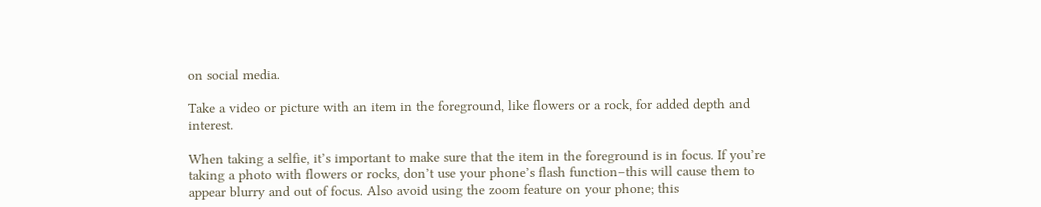on social media.

Take a video or picture with an item in the foreground, like flowers or a rock, for added depth and interest.

When taking a selfie, it’s important to make sure that the item in the foreground is in focus. If you’re taking a photo with flowers or rocks, don’t use your phone’s flash function–this will cause them to appear blurry and out of focus. Also avoid using the zoom feature on your phone; this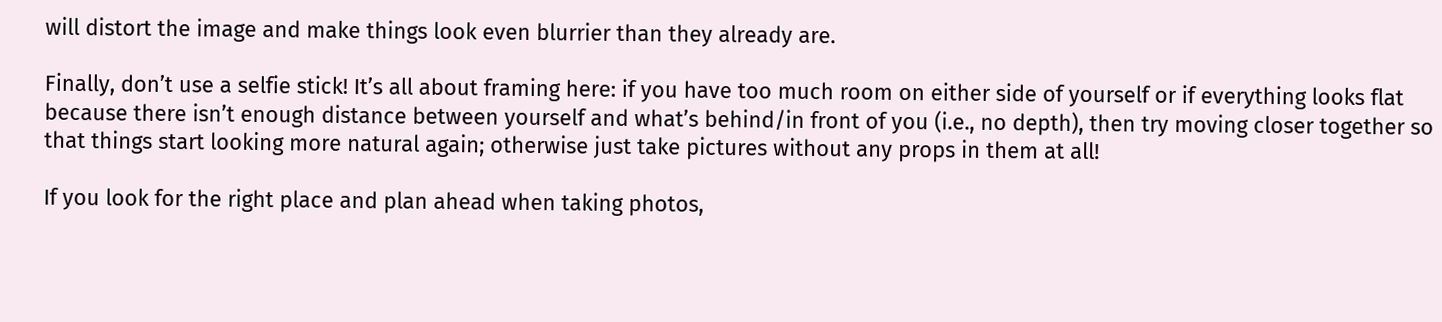will distort the image and make things look even blurrier than they already are.

Finally, don’t use a selfie stick! It’s all about framing here: if you have too much room on either side of yourself or if everything looks flat because there isn’t enough distance between yourself and what’s behind/in front of you (i.e., no depth), then try moving closer together so that things start looking more natural again; otherwise just take pictures without any props in them at all!

If you look for the right place and plan ahead when taking photos,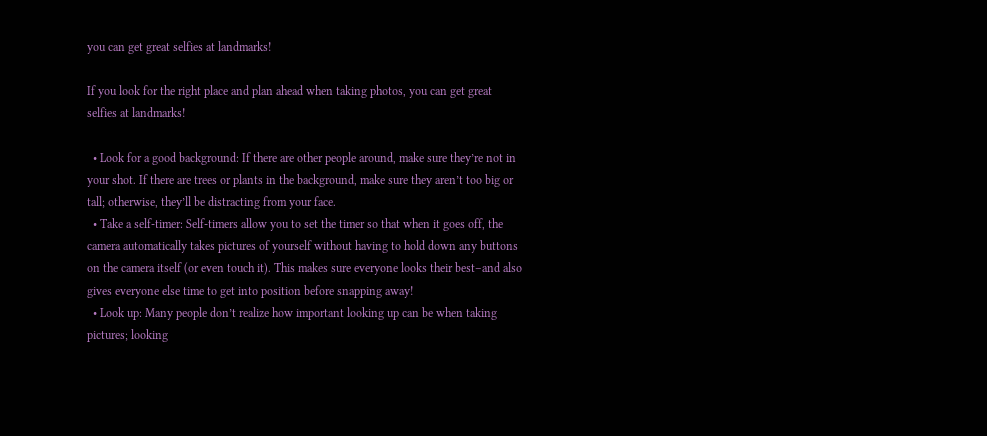you can get great selfies at landmarks!

If you look for the right place and plan ahead when taking photos, you can get great selfies at landmarks!

  • Look for a good background: If there are other people around, make sure they’re not in your shot. If there are trees or plants in the background, make sure they aren’t too big or tall; otherwise, they’ll be distracting from your face.
  • Take a self-timer: Self-timers allow you to set the timer so that when it goes off, the camera automatically takes pictures of yourself without having to hold down any buttons on the camera itself (or even touch it). This makes sure everyone looks their best–and also gives everyone else time to get into position before snapping away!
  • Look up: Many people don’t realize how important looking up can be when taking pictures; looking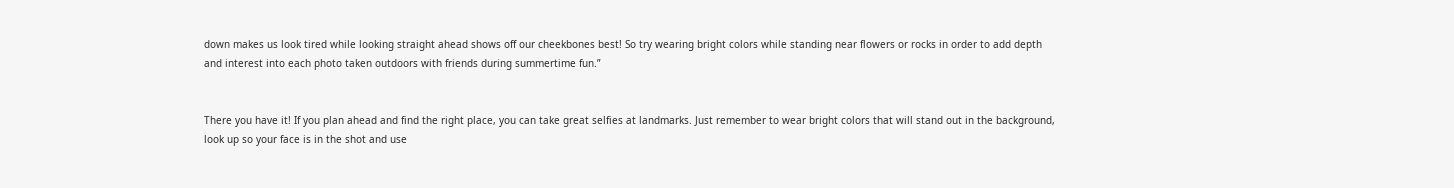down makes us look tired while looking straight ahead shows off our cheekbones best! So try wearing bright colors while standing near flowers or rocks in order to add depth and interest into each photo taken outdoors with friends during summertime fun.”


There you have it! If you plan ahead and find the right place, you can take great selfies at landmarks. Just remember to wear bright colors that will stand out in the background, look up so your face is in the shot and use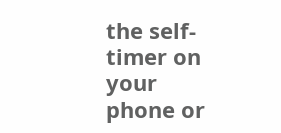the self-timer on your phone or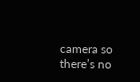camera so there’s no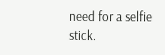need for a selfie stick.